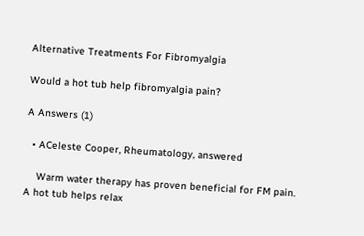Alternative Treatments For Fibromyalgia

Would a hot tub help fibromyalgia pain?

A Answers (1)

  • ACeleste Cooper, Rheumatology, answered

    Warm water therapy has proven beneficial for FM pain. A hot tub helps relax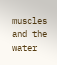muscles and the water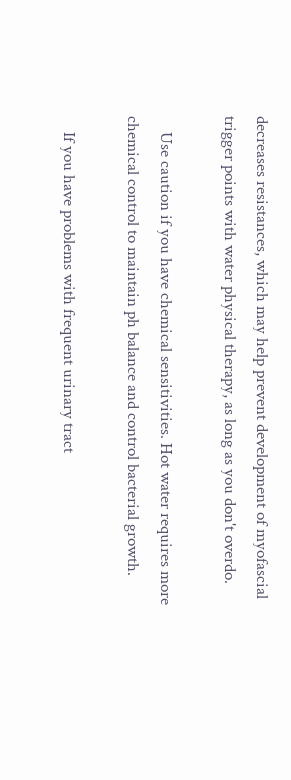decreases resistances, which may help prevent development of myofascial trigger points with water physical therapy, as long as you don't overdo.

    Use caution if you have chemical sensitivities. Hot water requires more chemical control to maintain ph balance and control bacterial growth.

    If you have problems with frequent urinary tract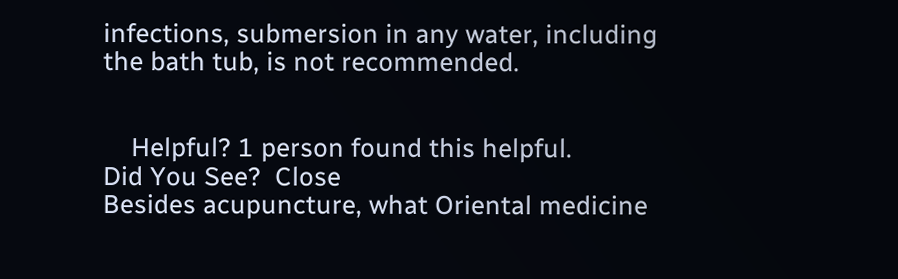infections, submersion in any water, including the bath tub, is not recommended.


    Helpful? 1 person found this helpful.
Did You See?  Close
Besides acupuncture, what Oriental medicine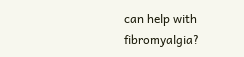can help with fibromyalgia?